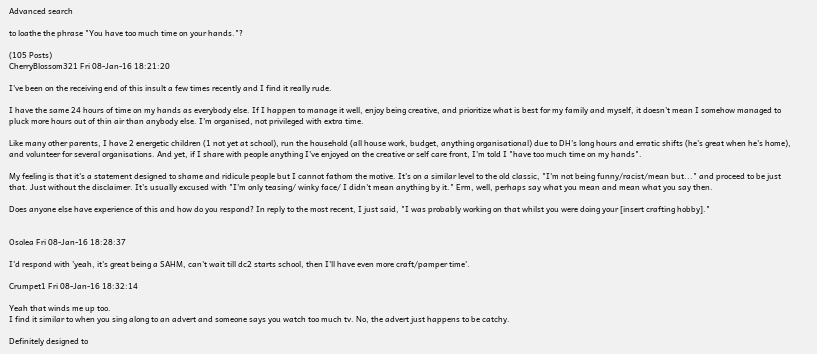Advanced search

to loathe the phrase "You have too much time on your hands."?

(105 Posts)
CherryBlossom321 Fri 08-Jan-16 18:21:20

I've been on the receiving end of this insult a few times recently and I find it really rude.

I have the same 24 hours of time on my hands as everybody else. If I happen to manage it well, enjoy being creative, and prioritize what is best for my family and myself, it doesn't mean I somehow managed to pluck more hours out of thin air than anybody else. I'm organised, not privileged with extra time.

Like many other parents, I have 2 energetic children (1 not yet at school), run the household (all house work, budget, anything organisational) due to DH's long hours and erratic shifts (he's great when he's home), and volunteer for several organisations. And yet, if I share with people anything I've enjoyed on the creative or self care front, I'm told I "have too much time on my hands".

My feeling is that it's a statement designed to shame and ridicule people but I cannot fathom the motive. It's on a similar level to the old classic, "I'm not being funny/racist/mean but..." and proceed to be just that. Just without the disclaimer. It's usually excused with "I'm only teasing/ winky face/ I didn't mean anything by it." Erm, well, perhaps say what you mean and mean what you say then.

Does anyone else have experience of this and how do you respond? In reply to the most recent, I just said, "I was probably working on that whilst you were doing your [insert crafting hobby]."


Osolea Fri 08-Jan-16 18:28:37

I'd respond with 'yeah, it's great being a SAHM, can't wait till dc2 starts school, then I'll have even more craft/pamper time'.

Crumpet1 Fri 08-Jan-16 18:32:14

Yeah that winds me up too.
I find it similar to when you sing along to an advert and someone says you watch too much tv. No, the advert just happens to be catchy.

Definitely designed to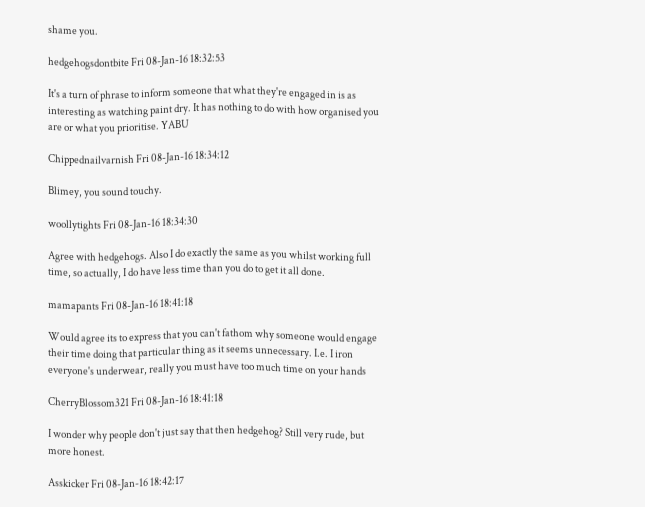shame you.

hedgehogsdontbite Fri 08-Jan-16 18:32:53

It's a turn of phrase to inform someone that what they're engaged in is as interesting as watching paint dry. It has nothing to do with how organised you are or what you prioritise. YABU

Chippednailvarnish Fri 08-Jan-16 18:34:12

Blimey, you sound touchy.

woollytights Fri 08-Jan-16 18:34:30

Agree with hedgehogs. Also I do exactly the same as you whilst working full time, so actually, I do have less time than you do to get it all done.

mamapants Fri 08-Jan-16 18:41:18

Would agree its to express that you can't fathom why someone would engage their time doing that particular thing as it seems unnecessary. I.e. I iron everyone's underwear, really you must have too much time on your hands

CherryBlossom321 Fri 08-Jan-16 18:41:18

I wonder why people don't just say that then hedgehog? Still very rude, but more honest.

Asskicker Fri 08-Jan-16 18:42:17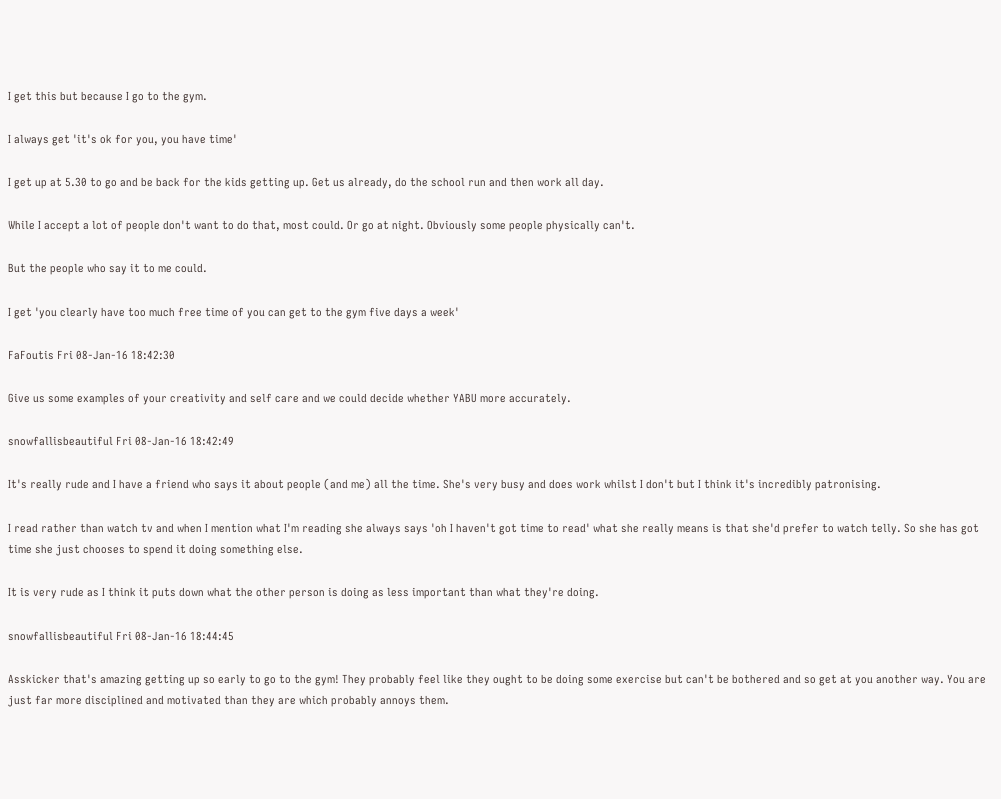I get this but because I go to the gym.

I always get 'it's ok for you, you have time'

I get up at 5.30 to go and be back for the kids getting up. Get us already, do the school run and then work all day.

While I accept a lot of people don't want to do that, most could. Or go at night. Obviously some people physically can't.

But the people who say it to me could.

I get 'you clearly have too much free time of you can get to the gym five days a week'

FaFoutis Fri 08-Jan-16 18:42:30

Give us some examples of your creativity and self care and we could decide whether YABU more accurately.

snowfallisbeautiful Fri 08-Jan-16 18:42:49

It's really rude and I have a friend who says it about people (and me) all the time. She's very busy and does work whilst I don't but I think it's incredibly patronising.

I read rather than watch tv and when I mention what I'm reading she always says 'oh I haven't got time to read' what she really means is that she'd prefer to watch telly. So she has got time she just chooses to spend it doing something else.

It is very rude as I think it puts down what the other person is doing as less important than what they're doing.

snowfallisbeautiful Fri 08-Jan-16 18:44:45

Asskicker that's amazing getting up so early to go to the gym! They probably feel like they ought to be doing some exercise but can't be bothered and so get at you another way. You are just far more disciplined and motivated than they are which probably annoys them.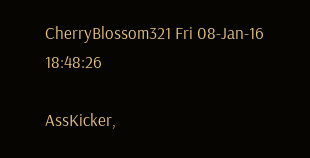CherryBlossom321 Fri 08-Jan-16 18:48:26

AssKicker,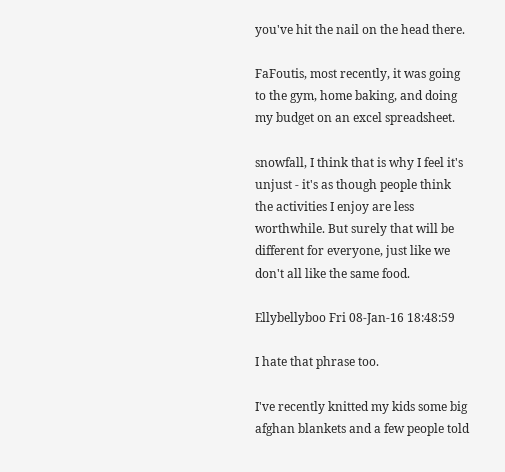you've hit the nail on the head there.

FaFoutis, most recently, it was going to the gym, home baking, and doing my budget on an excel spreadsheet.

snowfall, I think that is why I feel it's unjust - it's as though people think the activities I enjoy are less worthwhile. But surely that will be different for everyone, just like we don't all like the same food.

Ellybellyboo Fri 08-Jan-16 18:48:59

I hate that phrase too.

I've recently knitted my kids some big afghan blankets and a few people told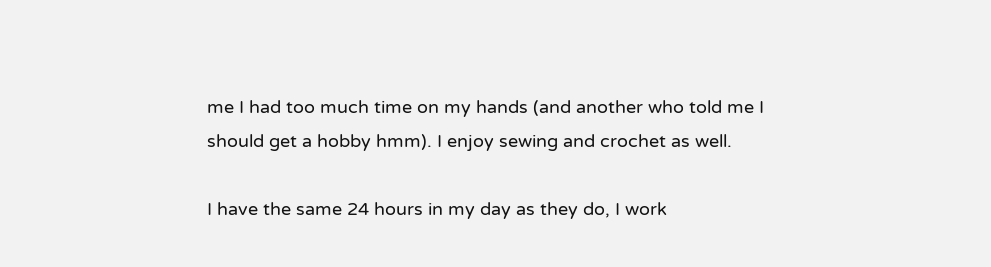me I had too much time on my hands (and another who told me I should get a hobby hmm). I enjoy sewing and crochet as well.

I have the same 24 hours in my day as they do, I work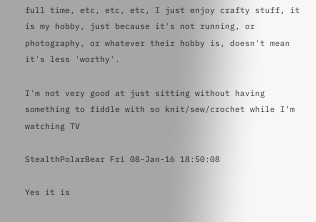full time, etc, etc, etc, I just enjoy crafty stuff, it is my hobby, just because it's not running, or photography, or whatever their hobby is, doesn't mean it's less 'worthy'.

I'm not very good at just sitting without having something to fiddle with so knit/sew/crochet while I'm watching TV

StealthPolarBear Fri 08-Jan-16 18:50:08

Yes it is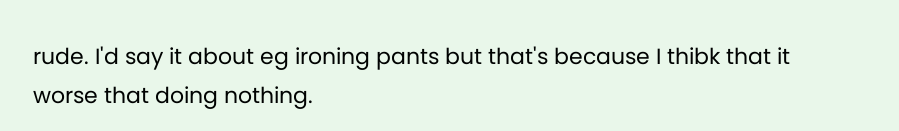rude. I'd say it about eg ironing pants but that's because I thibk that it worse that doing nothing.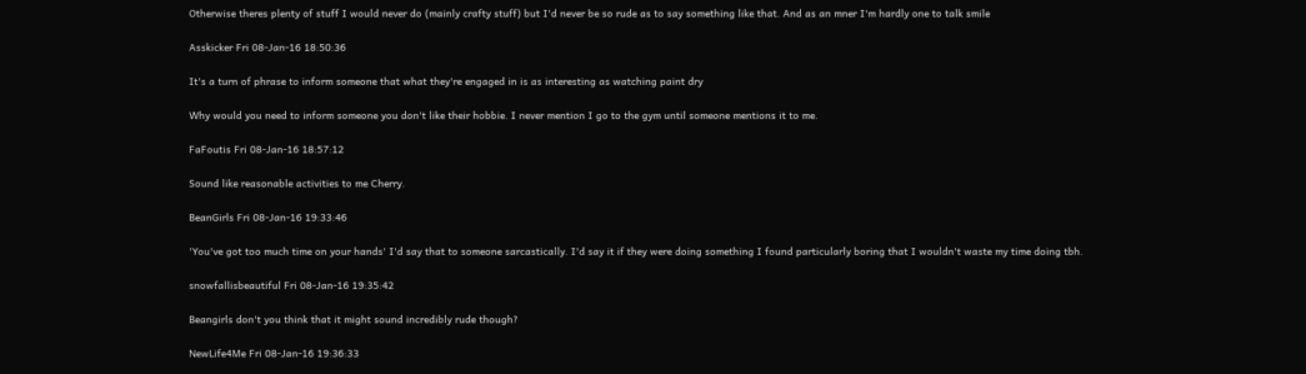Otherwise theres plenty of stuff I would never do (mainly crafty stuff) but I'd never be so rude as to say something like that. And as an mner I'm hardly one to talk smile

Asskicker Fri 08-Jan-16 18:50:36

It's a turn of phrase to inform someone that what they're engaged in is as interesting as watching paint dry

Why would you need to inform someone you don't like their hobbie. I never mention I go to the gym until someone mentions it to me.

FaFoutis Fri 08-Jan-16 18:57:12

Sound like reasonable activities to me Cherry.

BeanGirls Fri 08-Jan-16 19:33:46

'You've got too much time on your hands' I'd say that to someone sarcastically. I'd say it if they were doing something I found particularly boring that I wouldn't waste my time doing tbh.

snowfallisbeautiful Fri 08-Jan-16 19:35:42

Beangirls don't you think that it might sound incredibly rude though?

NewLife4Me Fri 08-Jan-16 19:36:33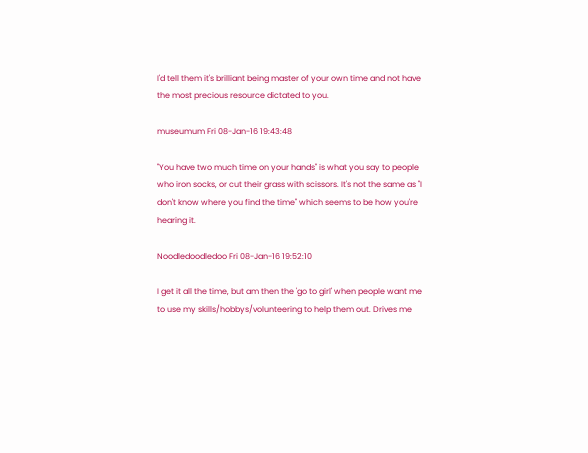I'd tell them it's brilliant being master of your own time and not have the most precious resource dictated to you.

museumum Fri 08-Jan-16 19:43:48

"You have two much time on your hands" is what you say to people who iron socks, or cut their grass with scissors. It's not the same as "I don't know where you find the time" which seems to be how you're hearing it.

Noodledoodledoo Fri 08-Jan-16 19:52:10

I get it all the time, but am then the 'go to girl' when people want me to use my skills/hobbys/volunteering to help them out. Drives me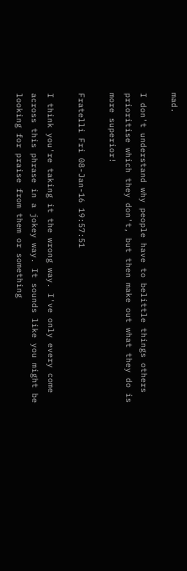mad.

I don't understand why people have to belittle things others prioritise which they don't, but then make out what they do is more superior!

Fratelli Fri 08-Jan-16 19:57:51

I think you're taking it the wrong way. I've only every come across this phrase in a jokey way. It sounds like you might be looking for praise from them or something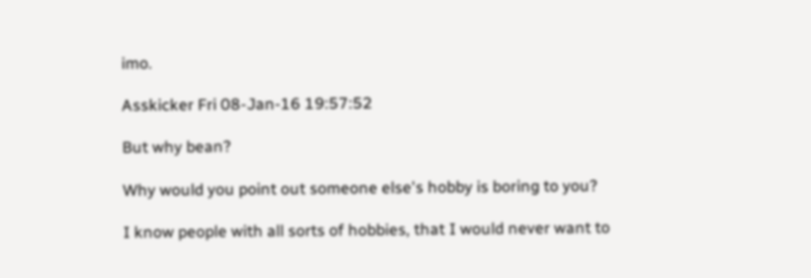imo.

Asskicker Fri 08-Jan-16 19:57:52

But why bean?

Why would you point out someone else's hobby is boring to you?

I know people with all sorts of hobbies, that I would never want to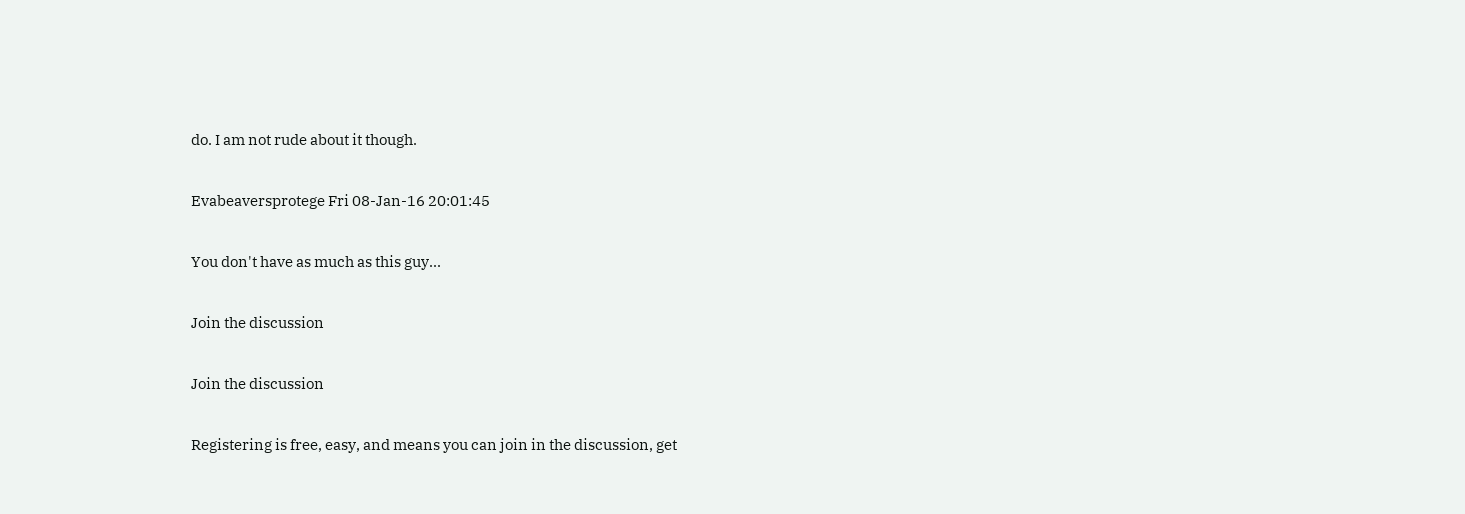do. I am not rude about it though.

Evabeaversprotege Fri 08-Jan-16 20:01:45

You don't have as much as this guy...

Join the discussion

Join the discussion

Registering is free, easy, and means you can join in the discussion, get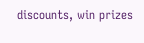discounts, win prizes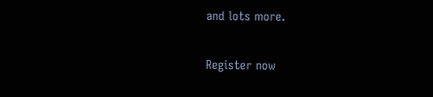and lots more.

Register now